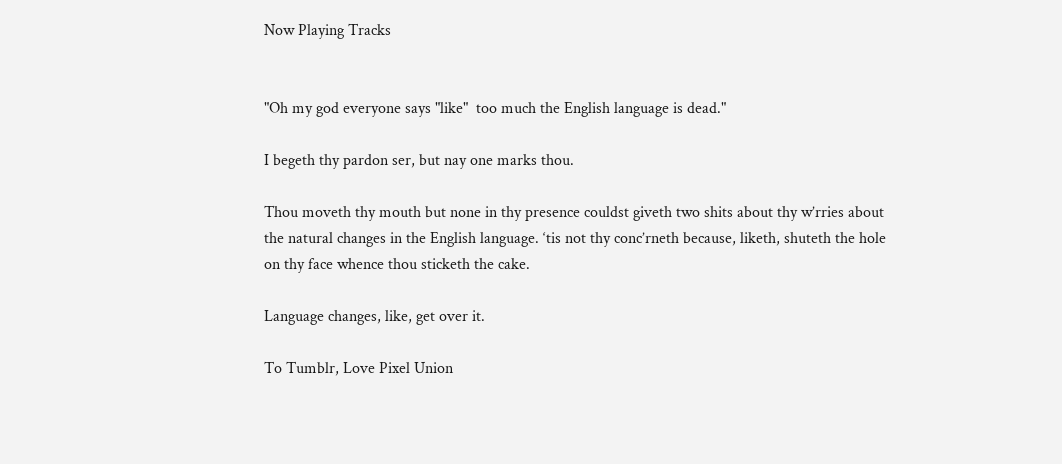Now Playing Tracks


"Oh my god everyone says "like"  too much the English language is dead."

I begeth thy pardon ser, but nay one marks thou.

Thou moveth thy mouth but none in thy presence couldst giveth two shits about thy w’rries about the natural changes in the English language. ‘tis not thy conc’rneth because, liketh, shuteth the hole on thy face whence thou sticketh the cake.

Language changes, like, get over it.

To Tumblr, Love Pixel Union